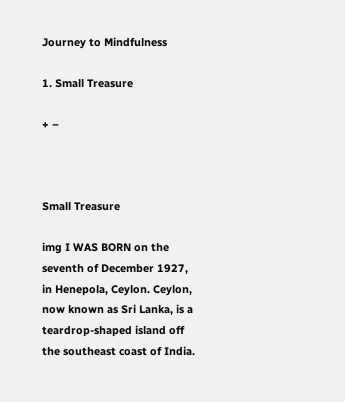Journey to Mindfulness

1. Small Treasure

+ –



Small Treasure

img I WAS BORN on the seventh of December 1927, in Henepola, Ceylon. Ceylon, now known as Sri Lanka, is a teardrop-shaped island off the southeast coast of India.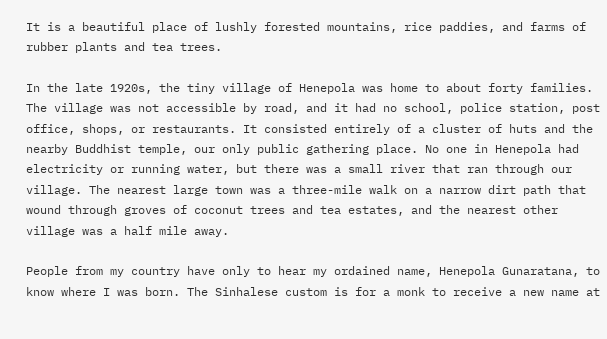It is a beautiful place of lushly forested mountains, rice paddies, and farms of rubber plants and tea trees.

In the late 1920s, the tiny village of Henepola was home to about forty families. The village was not accessible by road, and it had no school, police station, post office, shops, or restaurants. It consisted entirely of a cluster of huts and the nearby Buddhist temple, our only public gathering place. No one in Henepola had electricity or running water, but there was a small river that ran through our village. The nearest large town was a three-mile walk on a narrow dirt path that wound through groves of coconut trees and tea estates, and the nearest other village was a half mile away.

People from my country have only to hear my ordained name, Henepola Gunaratana, to know where I was born. The Sinhalese custom is for a monk to receive a new name at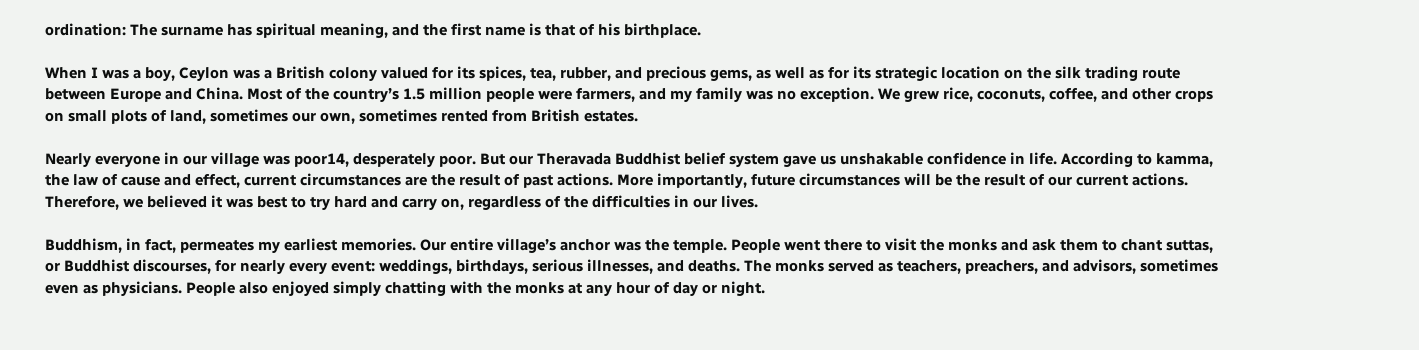ordination: The surname has spiritual meaning, and the first name is that of his birthplace.

When I was a boy, Ceylon was a British colony valued for its spices, tea, rubber, and precious gems, as well as for its strategic location on the silk trading route between Europe and China. Most of the country’s 1.5 million people were farmers, and my family was no exception. We grew rice, coconuts, coffee, and other crops on small plots of land, sometimes our own, sometimes rented from British estates.

Nearly everyone in our village was poor14, desperately poor. But our Theravada Buddhist belief system gave us unshakable confidence in life. According to kamma, the law of cause and effect, current circumstances are the result of past actions. More importantly, future circumstances will be the result of our current actions. Therefore, we believed it was best to try hard and carry on, regardless of the difficulties in our lives.

Buddhism, in fact, permeates my earliest memories. Our entire village’s anchor was the temple. People went there to visit the monks and ask them to chant suttas, or Buddhist discourses, for nearly every event: weddings, birthdays, serious illnesses, and deaths. The monks served as teachers, preachers, and advisors, sometimes even as physicians. People also enjoyed simply chatting with the monks at any hour of day or night.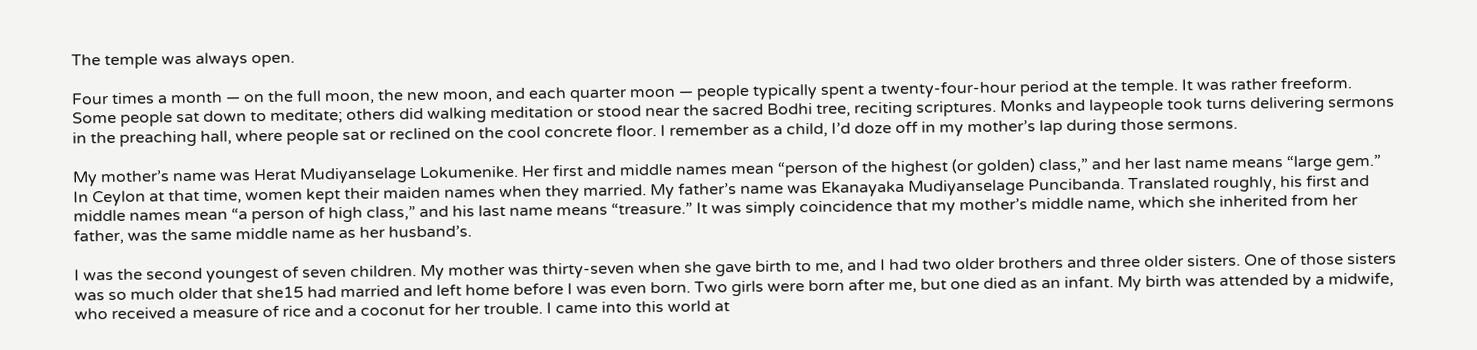The temple was always open.

Four times a month — on the full moon, the new moon, and each quarter moon — people typically spent a twenty-four-hour period at the temple. It was rather freeform. Some people sat down to meditate; others did walking meditation or stood near the sacred Bodhi tree, reciting scriptures. Monks and laypeople took turns delivering sermons in the preaching hall, where people sat or reclined on the cool concrete floor. I remember as a child, I’d doze off in my mother’s lap during those sermons.

My mother’s name was Herat Mudiyanselage Lokumenike. Her first and middle names mean “person of the highest (or golden) class,” and her last name means “large gem.” In Ceylon at that time, women kept their maiden names when they married. My father’s name was Ekanayaka Mudiyanselage Puncibanda. Translated roughly, his first and middle names mean “a person of high class,” and his last name means “treasure.” It was simply coincidence that my mother’s middle name, which she inherited from her father, was the same middle name as her husband’s.

I was the second youngest of seven children. My mother was thirty-seven when she gave birth to me, and I had two older brothers and three older sisters. One of those sisters was so much older that she15 had married and left home before I was even born. Two girls were born after me, but one died as an infant. My birth was attended by a midwife, who received a measure of rice and a coconut for her trouble. I came into this world at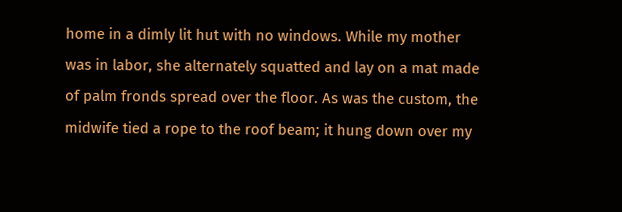home in a dimly lit hut with no windows. While my mother was in labor, she alternately squatted and lay on a mat made of palm fronds spread over the floor. As was the custom, the midwife tied a rope to the roof beam; it hung down over my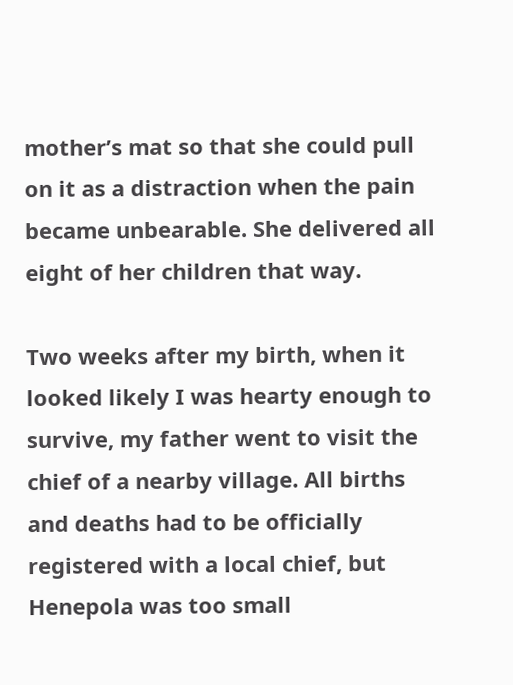mother’s mat so that she could pull on it as a distraction when the pain became unbearable. She delivered all eight of her children that way.

Two weeks after my birth, when it looked likely I was hearty enough to survive, my father went to visit the chief of a nearby village. All births and deaths had to be officially registered with a local chief, but Henepola was too small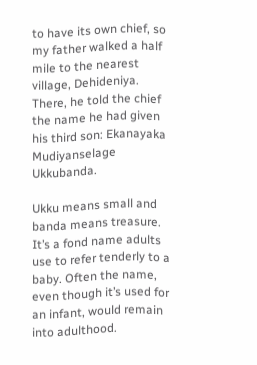to have its own chief, so my father walked a half mile to the nearest village, Dehideniya. There, he told the chief the name he had given his third son: Ekanayaka Mudiyanselage Ukkubanda.

Ukku means small and banda means treasure. It’s a fond name adults use to refer tenderly to a baby. Often the name, even though it’s used for an infant, would remain into adulthood.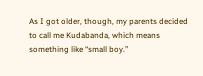As I got older, though, my parents decided to call me Kudabanda, which means something like “small boy.”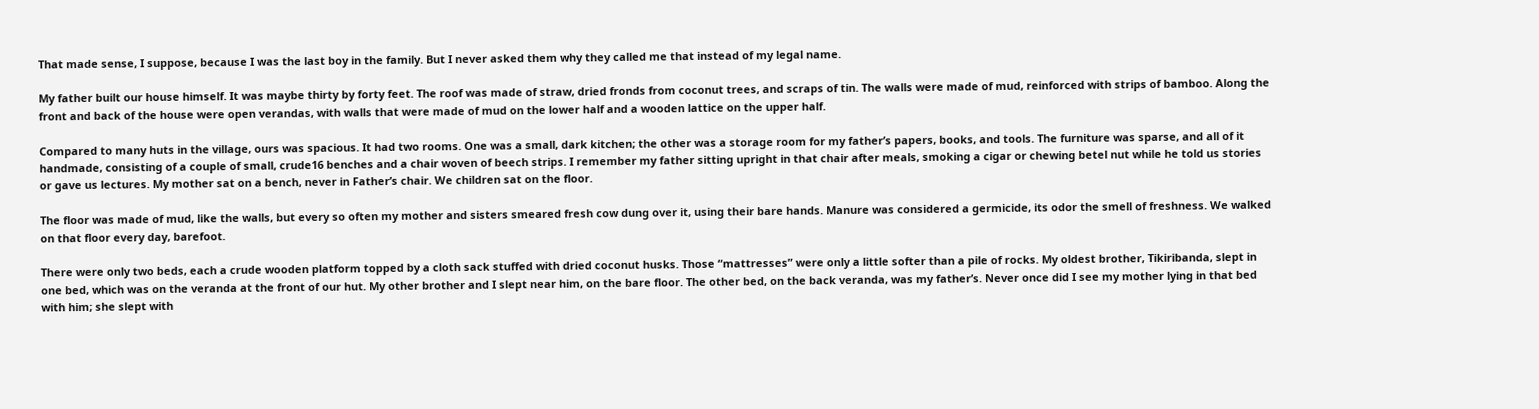That made sense, I suppose, because I was the last boy in the family. But I never asked them why they called me that instead of my legal name.

My father built our house himself. It was maybe thirty by forty feet. The roof was made of straw, dried fronds from coconut trees, and scraps of tin. The walls were made of mud, reinforced with strips of bamboo. Along the front and back of the house were open verandas, with walls that were made of mud on the lower half and a wooden lattice on the upper half.

Compared to many huts in the village, ours was spacious. It had two rooms. One was a small, dark kitchen; the other was a storage room for my father’s papers, books, and tools. The furniture was sparse, and all of it handmade, consisting of a couple of small, crude16 benches and a chair woven of beech strips. I remember my father sitting upright in that chair after meals, smoking a cigar or chewing betel nut while he told us stories or gave us lectures. My mother sat on a bench, never in Father’s chair. We children sat on the floor.

The floor was made of mud, like the walls, but every so often my mother and sisters smeared fresh cow dung over it, using their bare hands. Manure was considered a germicide, its odor the smell of freshness. We walked on that floor every day, barefoot.

There were only two beds, each a crude wooden platform topped by a cloth sack stuffed with dried coconut husks. Those “mattresses” were only a little softer than a pile of rocks. My oldest brother, Tikiribanda, slept in one bed, which was on the veranda at the front of our hut. My other brother and I slept near him, on the bare floor. The other bed, on the back veranda, was my father’s. Never once did I see my mother lying in that bed with him; she slept with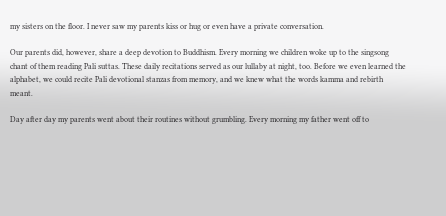my sisters on the floor. I never saw my parents kiss or hug or even have a private conversation.

Our parents did, however, share a deep devotion to Buddhism. Every morning we children woke up to the singsong chant of them reading Pali suttas. These daily recitations served as our lullaby at night, too. Before we even learned the alphabet, we could recite Pali devotional stanzas from memory, and we knew what the words kamma and rebirth meant.

Day after day my parents went about their routines without grumbling. Every morning my father went off to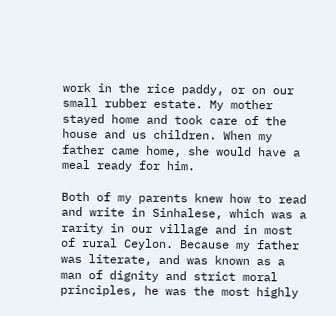work in the rice paddy, or on our small rubber estate. My mother stayed home and took care of the house and us children. When my father came home, she would have a meal ready for him.

Both of my parents knew how to read and write in Sinhalese, which was a rarity in our village and in most of rural Ceylon. Because my father was literate, and was known as a man of dignity and strict moral principles, he was the most highly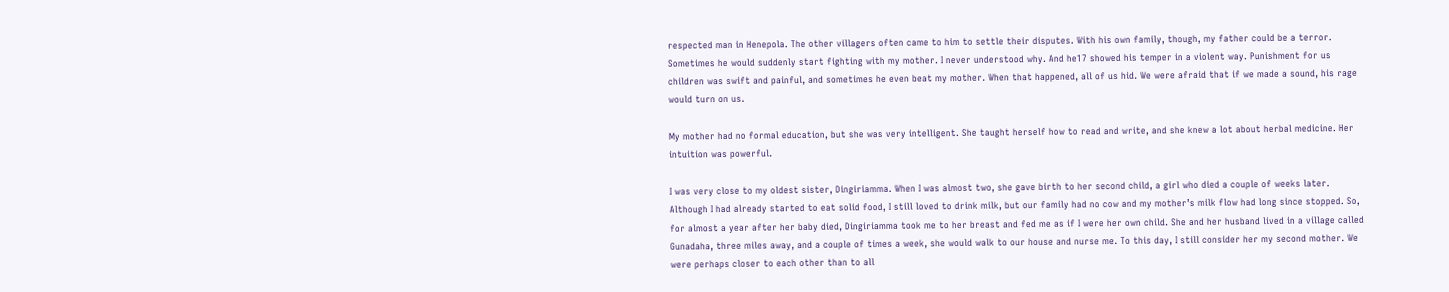respected man in Henepola. The other villagers often came to him to settle their disputes. With his own family, though, my father could be a terror. Sometimes he would suddenly start fighting with my mother. I never understood why. And he17 showed his temper in a violent way. Punishment for us children was swift and painful, and sometimes he even beat my mother. When that happened, all of us hid. We were afraid that if we made a sound, his rage would turn on us.

My mother had no formal education, but she was very intelligent. She taught herself how to read and write, and she knew a lot about herbal medicine. Her intuition was powerful.

I was very close to my oldest sister, Dingiriamma. When I was almost two, she gave birth to her second child, a girl who died a couple of weeks later. Although I had already started to eat solid food, I still loved to drink milk, but our family had no cow and my mother’s milk flow had long since stopped. So, for almost a year after her baby died, Dingiriamma took me to her breast and fed me as if I were her own child. She and her husband lived in a village called Gunadaha, three miles away, and a couple of times a week, she would walk to our house and nurse me. To this day, I still consider her my second mother. We were perhaps closer to each other than to all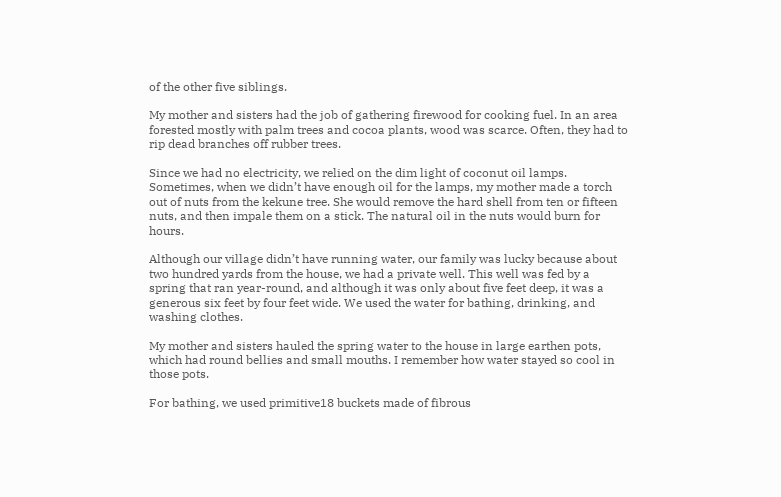of the other five siblings.

My mother and sisters had the job of gathering firewood for cooking fuel. In an area forested mostly with palm trees and cocoa plants, wood was scarce. Often, they had to rip dead branches off rubber trees.

Since we had no electricity, we relied on the dim light of coconut oil lamps. Sometimes, when we didn’t have enough oil for the lamps, my mother made a torch out of nuts from the kekune tree. She would remove the hard shell from ten or fifteen nuts, and then impale them on a stick. The natural oil in the nuts would burn for hours.

Although our village didn’t have running water, our family was lucky because about two hundred yards from the house, we had a private well. This well was fed by a spring that ran year-round, and although it was only about five feet deep, it was a generous six feet by four feet wide. We used the water for bathing, drinking, and washing clothes.

My mother and sisters hauled the spring water to the house in large earthen pots, which had round bellies and small mouths. I remember how water stayed so cool in those pots.

For bathing, we used primitive18 buckets made of fibrous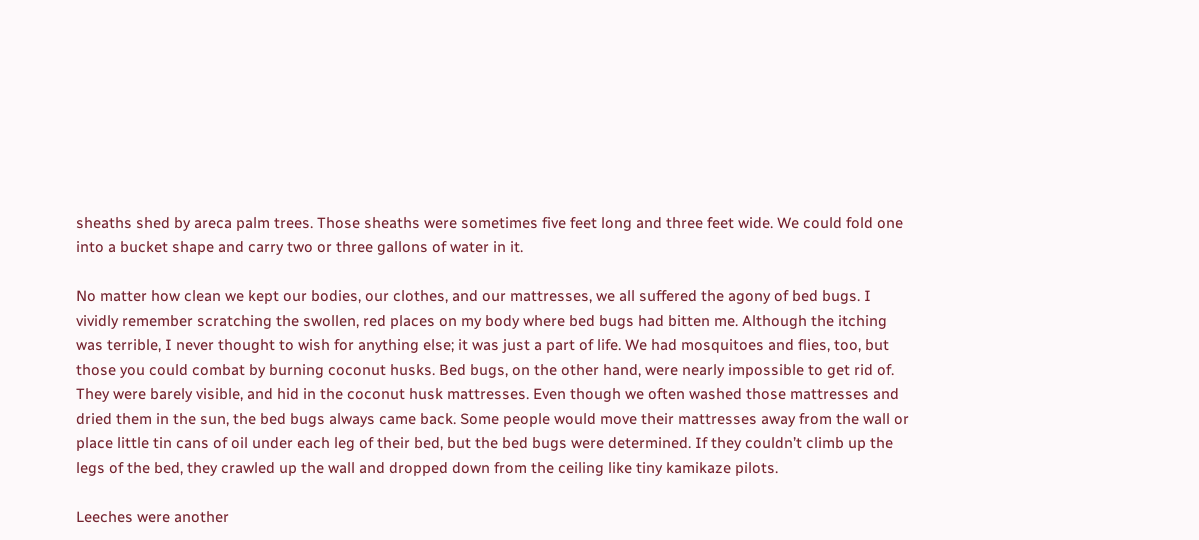sheaths shed by areca palm trees. Those sheaths were sometimes five feet long and three feet wide. We could fold one into a bucket shape and carry two or three gallons of water in it.

No matter how clean we kept our bodies, our clothes, and our mattresses, we all suffered the agony of bed bugs. I vividly remember scratching the swollen, red places on my body where bed bugs had bitten me. Although the itching was terrible, I never thought to wish for anything else; it was just a part of life. We had mosquitoes and flies, too, but those you could combat by burning coconut husks. Bed bugs, on the other hand, were nearly impossible to get rid of. They were barely visible, and hid in the coconut husk mattresses. Even though we often washed those mattresses and dried them in the sun, the bed bugs always came back. Some people would move their mattresses away from the wall or place little tin cans of oil under each leg of their bed, but the bed bugs were determined. If they couldn’t climb up the legs of the bed, they crawled up the wall and dropped down from the ceiling like tiny kamikaze pilots.

Leeches were another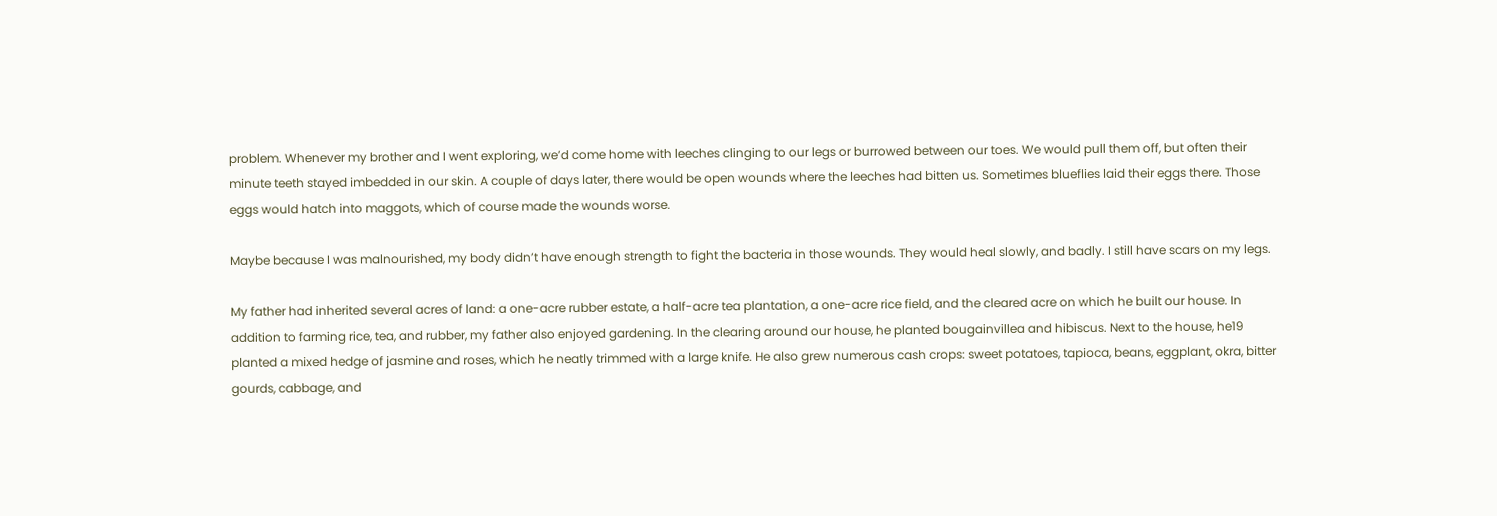problem. Whenever my brother and I went exploring, we’d come home with leeches clinging to our legs or burrowed between our toes. We would pull them off, but often their minute teeth stayed imbedded in our skin. A couple of days later, there would be open wounds where the leeches had bitten us. Sometimes blueflies laid their eggs there. Those eggs would hatch into maggots, which of course made the wounds worse.

Maybe because I was malnourished, my body didn’t have enough strength to fight the bacteria in those wounds. They would heal slowly, and badly. I still have scars on my legs.

My father had inherited several acres of land: a one-acre rubber estate, a half-acre tea plantation, a one-acre rice field, and the cleared acre on which he built our house. In addition to farming rice, tea, and rubber, my father also enjoyed gardening. In the clearing around our house, he planted bougainvillea and hibiscus. Next to the house, he19 planted a mixed hedge of jasmine and roses, which he neatly trimmed with a large knife. He also grew numerous cash crops: sweet potatoes, tapioca, beans, eggplant, okra, bitter gourds, cabbage, and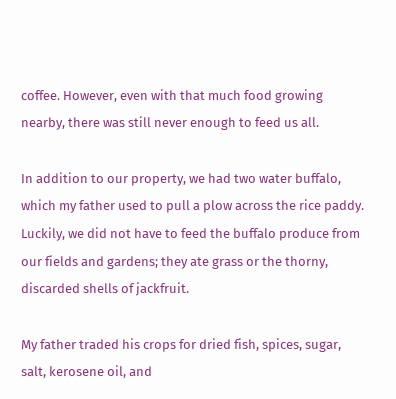coffee. However, even with that much food growing nearby, there was still never enough to feed us all.

In addition to our property, we had two water buffalo, which my father used to pull a plow across the rice paddy. Luckily, we did not have to feed the buffalo produce from our fields and gardens; they ate grass or the thorny, discarded shells of jackfruit.

My father traded his crops for dried fish, spices, sugar, salt, kerosene oil, and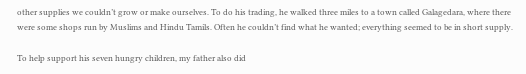other supplies we couldn’t grow or make ourselves. To do his trading, he walked three miles to a town called Galagedara, where there were some shops run by Muslims and Hindu Tamils. Often he couldn’t find what he wanted; everything seemed to be in short supply.

To help support his seven hungry children, my father also did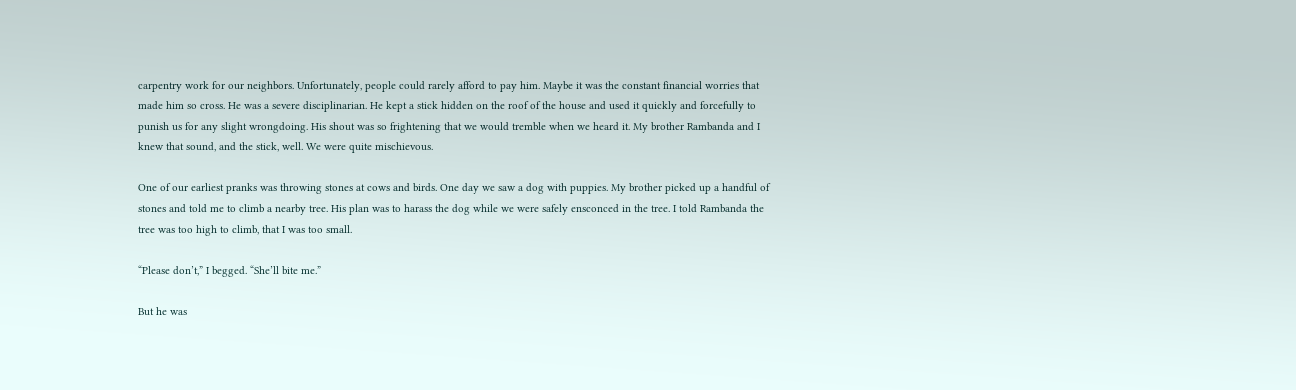carpentry work for our neighbors. Unfortunately, people could rarely afford to pay him. Maybe it was the constant financial worries that made him so cross. He was a severe disciplinarian. He kept a stick hidden on the roof of the house and used it quickly and forcefully to punish us for any slight wrongdoing. His shout was so frightening that we would tremble when we heard it. My brother Rambanda and I knew that sound, and the stick, well. We were quite mischievous.

One of our earliest pranks was throwing stones at cows and birds. One day we saw a dog with puppies. My brother picked up a handful of stones and told me to climb a nearby tree. His plan was to harass the dog while we were safely ensconced in the tree. I told Rambanda the tree was too high to climb, that I was too small.

“Please don’t,” I begged. “She’ll bite me.”

But he was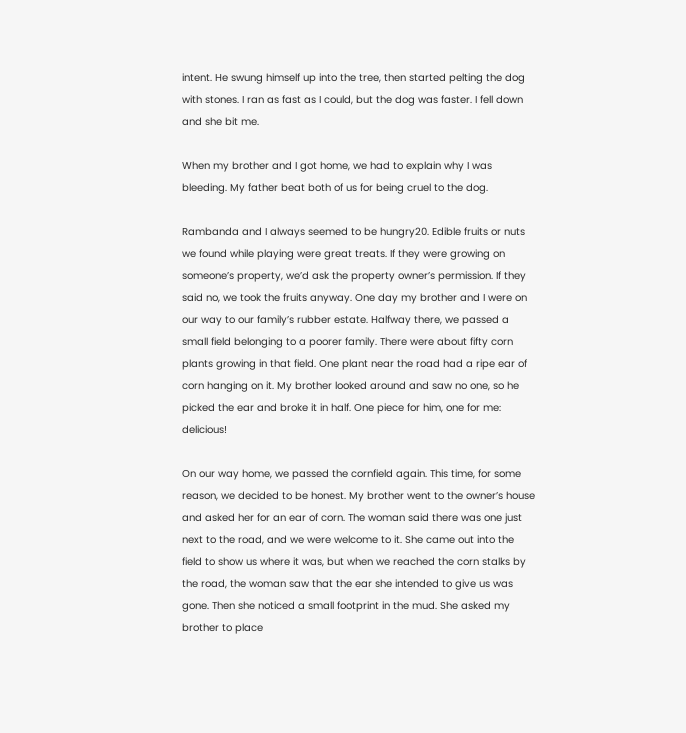intent. He swung himself up into the tree, then started pelting the dog with stones. I ran as fast as I could, but the dog was faster. I fell down and she bit me.

When my brother and I got home, we had to explain why I was bleeding. My father beat both of us for being cruel to the dog.

Rambanda and I always seemed to be hungry20. Edible fruits or nuts we found while playing were great treats. If they were growing on someone’s property, we’d ask the property owner’s permission. If they said no, we took the fruits anyway. One day my brother and I were on our way to our family’s rubber estate. Halfway there, we passed a small field belonging to a poorer family. There were about fifty corn plants growing in that field. One plant near the road had a ripe ear of corn hanging on it. My brother looked around and saw no one, so he picked the ear and broke it in half. One piece for him, one for me: delicious!

On our way home, we passed the cornfield again. This time, for some reason, we decided to be honest. My brother went to the owner’s house and asked her for an ear of corn. The woman said there was one just next to the road, and we were welcome to it. She came out into the field to show us where it was, but when we reached the corn stalks by the road, the woman saw that the ear she intended to give us was gone. Then she noticed a small footprint in the mud. She asked my brother to place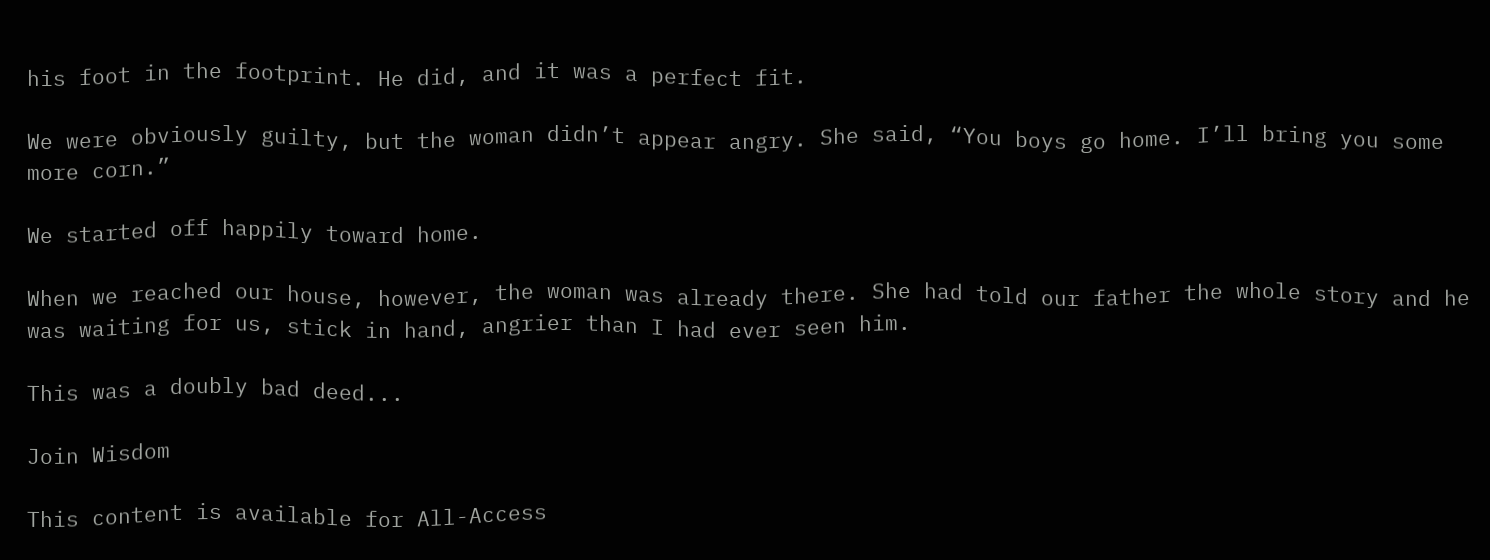his foot in the footprint. He did, and it was a perfect fit.

We were obviously guilty, but the woman didn’t appear angry. She said, “You boys go home. I’ll bring you some more corn.”

We started off happily toward home.

When we reached our house, however, the woman was already there. She had told our father the whole story and he was waiting for us, stick in hand, angrier than I had ever seen him.

This was a doubly bad deed...

Join Wisdom

This content is available for All-Access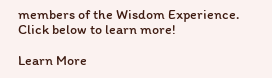members of the Wisdom Experience. Click below to learn more!

Learn More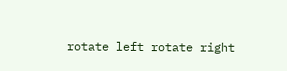rotate left rotate right